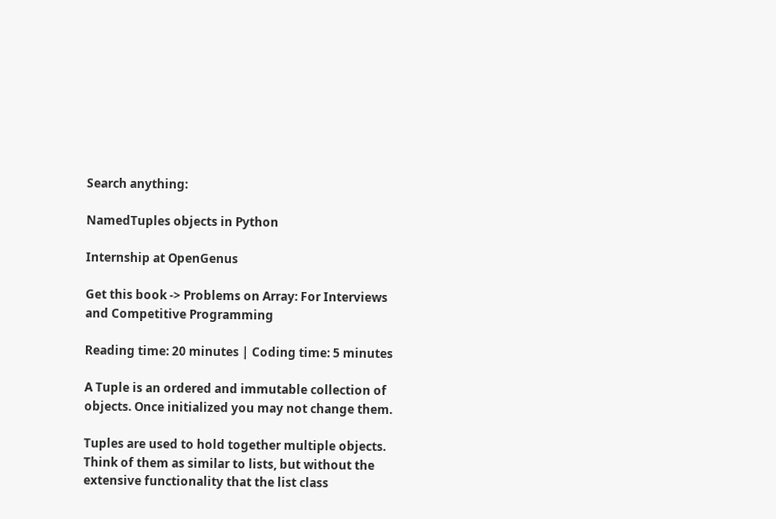Search anything:

NamedTuples objects in Python

Internship at OpenGenus

Get this book -> Problems on Array: For Interviews and Competitive Programming

Reading time: 20 minutes | Coding time: 5 minutes

A Tuple is an ordered and immutable collection of objects. Once initialized you may not change them.

Tuples are used to hold together multiple objects. Think of them as similar to lists, but without the extensive functionality that the list class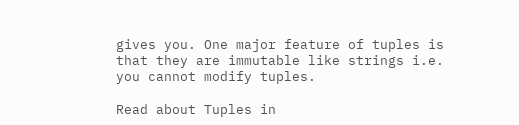gives you. One major feature of tuples is that they are immutable like strings i.e. you cannot modify tuples.

Read about Tuples in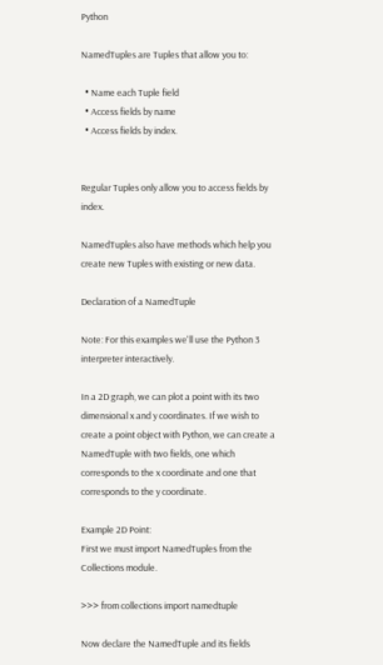Python

NamedTuples are Tuples that allow you to:

  • Name each Tuple field
  • Access fields by name
  • Access fields by index.


Regular Tuples only allow you to access fields by index.

NamedTuples also have methods which help you create new Tuples with existing or new data.

Declaration of a NamedTuple

Note: For this examples we'll use the Python 3 interpreter interactively.

In a 2D graph, we can plot a point with its two dimensional x and y coordinates. If we wish to create a point object with Python, we can create a NamedTuple with two fields, one which corresponds to the x coordinate and one that corresponds to the y coordinate.

Example 2D Point:
First we must import NamedTuples from the Collections module.

>>> from collections import namedtuple

Now declare the NamedTuple and its fields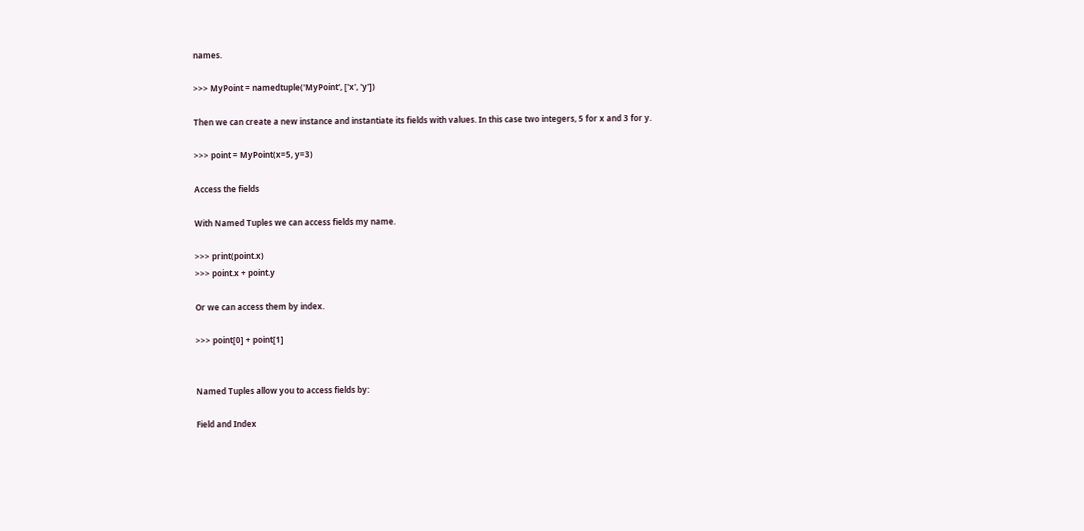names.

>>> MyPoint = namedtuple('MyPoint', ['x', 'y'])

Then we can create a new instance and instantiate its fields with values. In this case two integers, 5 for x and 3 for y.

>>> point = MyPoint(x=5, y=3)

Access the fields

With Named Tuples we can access fields my name.

>>> print(point.x)
>>> point.x + point.y

Or we can access them by index.

>>> point[0] + point[1]


Named Tuples allow you to access fields by:

Field and Index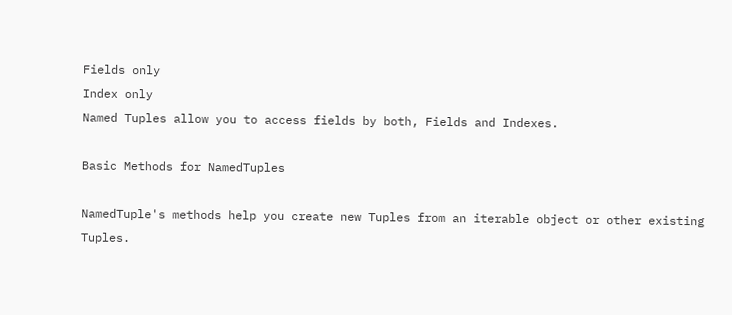Fields only
Index only
Named Tuples allow you to access fields by both, Fields and Indexes.

Basic Methods for NamedTuples

NamedTuple's methods help you create new Tuples from an iterable object or other existing Tuples.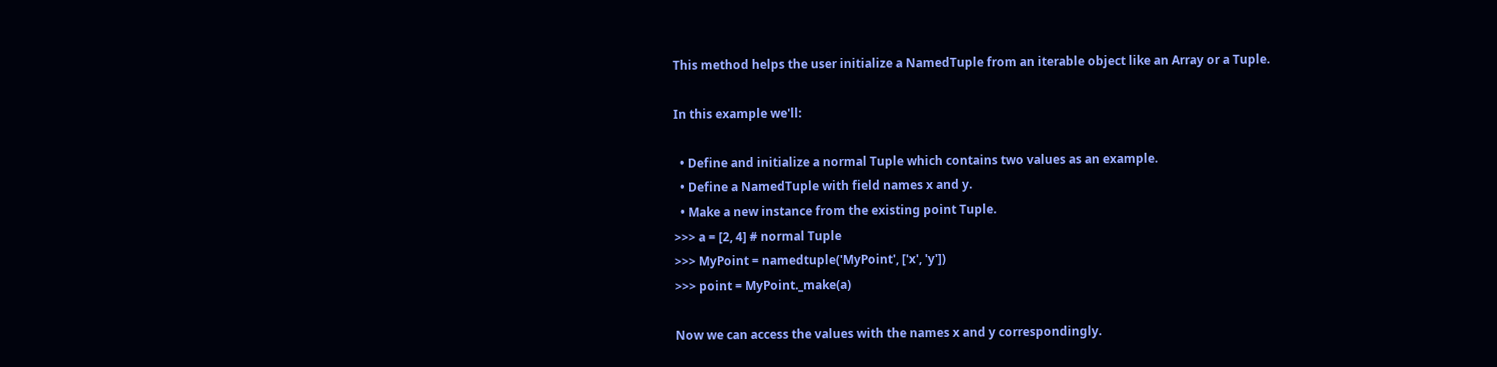This method helps the user initialize a NamedTuple from an iterable object like an Array or a Tuple.

In this example we'll:

  • Define and initialize a normal Tuple which contains two values as an example.
  • Define a NamedTuple with field names x and y.
  • Make a new instance from the existing point Tuple.
>>> a = [2, 4] # normal Tuple
>>> MyPoint = namedtuple('MyPoint', ['x', 'y'])
>>> point = MyPoint._make(a)

Now we can access the values with the names x and y correspondingly.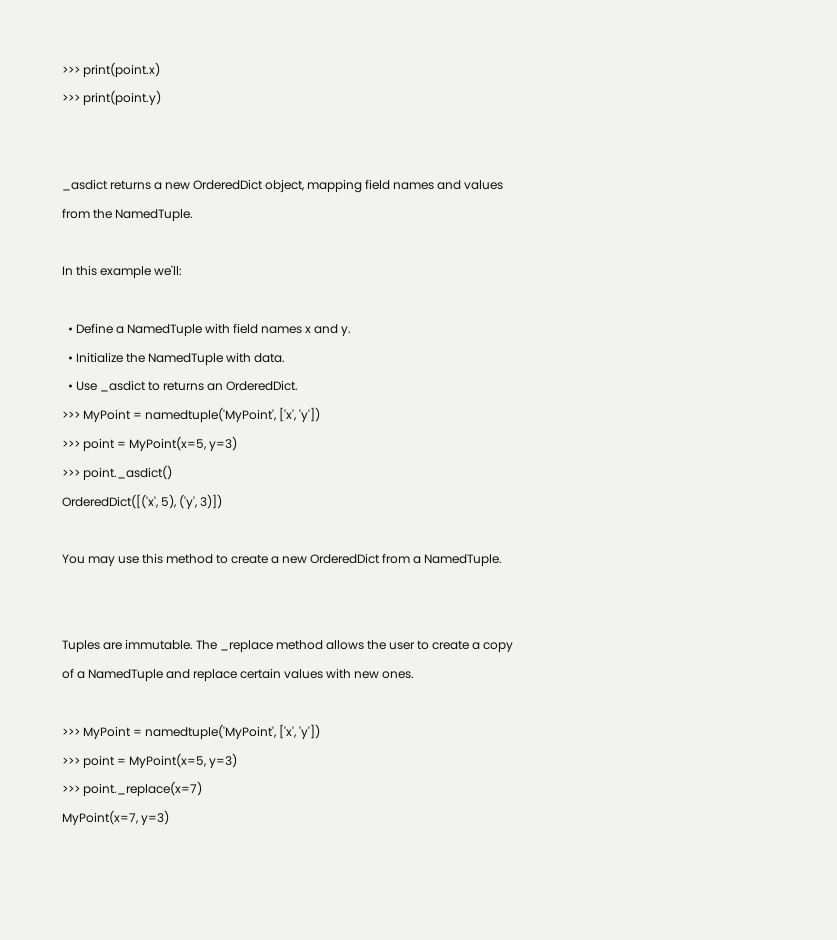>>> print(point.x)
>>> print(point.y)


_asdict returns a new OrderedDict object, mapping field names and values from the NamedTuple.

In this example we'll:

  • Define a NamedTuple with field names x and y.
  • Initialize the NamedTuple with data.
  • Use _asdict to returns an OrderedDict.
>>> MyPoint = namedtuple('MyPoint', ['x', 'y'])
>>> point = MyPoint(x=5, y=3)
>>> point._asdict()
OrderedDict([('x', 5), ('y', 3)])

You may use this method to create a new OrderedDict from a NamedTuple.


Tuples are immutable. The _replace method allows the user to create a copy of a NamedTuple and replace certain values with new ones.

>>> MyPoint = namedtuple('MyPoint', ['x', 'y'])
>>> point = MyPoint(x=5, y=3)
>>> point._replace(x=7)
MyPoint(x=7, y=3)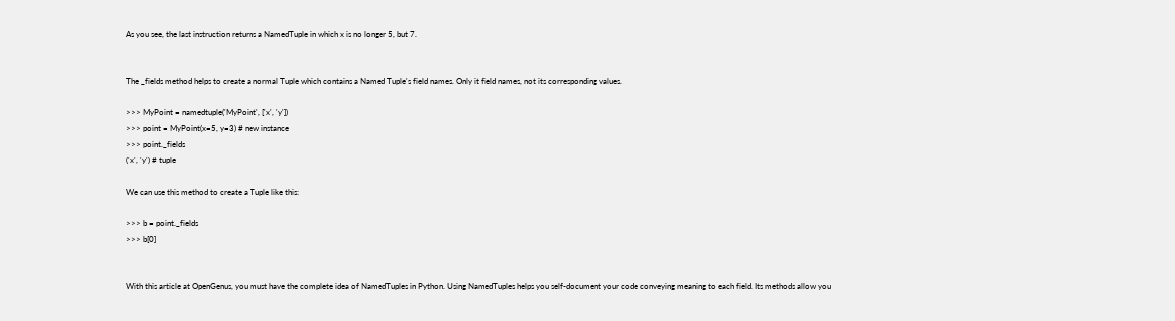As you see, the last instruction returns a NamedTuple in which x is no longer 5, but 7.


The _fields method helps to create a normal Tuple which contains a Named Tuple's field names. Only it field names, not its corresponding values.

>>> MyPoint = namedtuple('MyPoint', ['x', 'y'])
>>> point = MyPoint(x=5, y=3) # new instance
>>> point._fields
('x', 'y') # tuple

We can use this method to create a Tuple like this:

>>> b = point._fields
>>> b[0]


With this article at OpenGenus, you must have the complete idea of NamedTuples in Python. Using NamedTuples helps you self-document your code conveying meaning to each field. Its methods allow you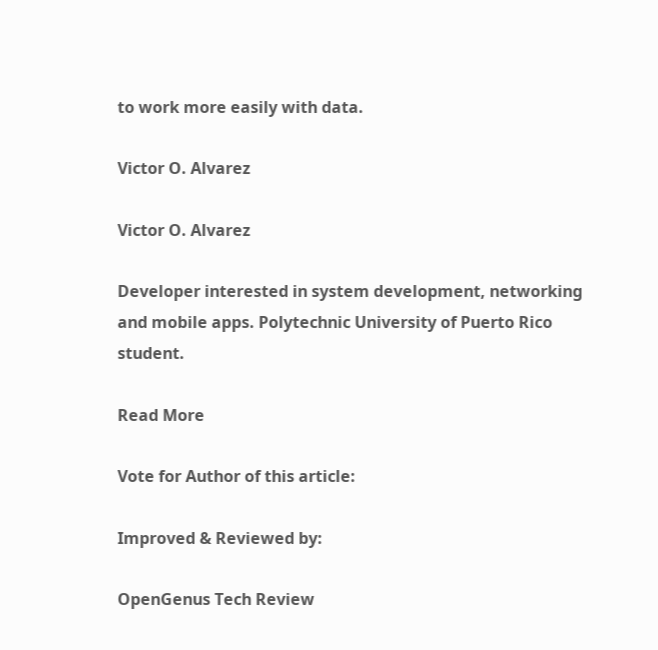to work more easily with data.

Victor O. Alvarez

Victor O. Alvarez

Developer interested in system development, networking and mobile apps. Polytechnic University of Puerto Rico student.

Read More

Vote for Author of this article:

Improved & Reviewed by:

OpenGenus Tech Review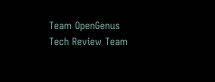Team OpenGenus Tech Review Team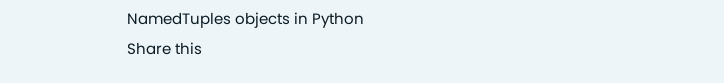NamedTuples objects in Python
Share this